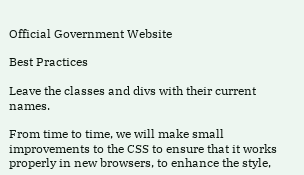Official Government Website

Best Practices

Leave the classes and divs with their current names.

From time to time, we will make small improvements to the CSS to ensure that it works properly in new browsers, to enhance the style,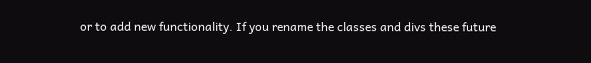or to add new functionality. If you rename the classes and divs these future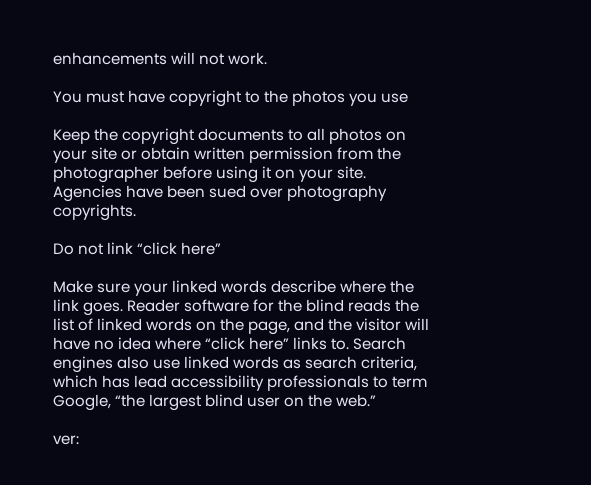enhancements will not work.

You must have copyright to the photos you use

Keep the copyright documents to all photos on your site or obtain written permission from the photographer before using it on your site. Agencies have been sued over photography copyrights.

Do not link “click here”

Make sure your linked words describe where the link goes. Reader software for the blind reads the list of linked words on the page, and the visitor will have no idea where “click here” links to. Search engines also use linked words as search criteria, which has lead accessibility professionals to term Google, “the largest blind user on the web.”

ver: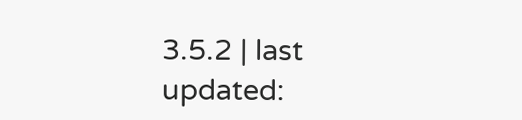3.5.2 | last updated: